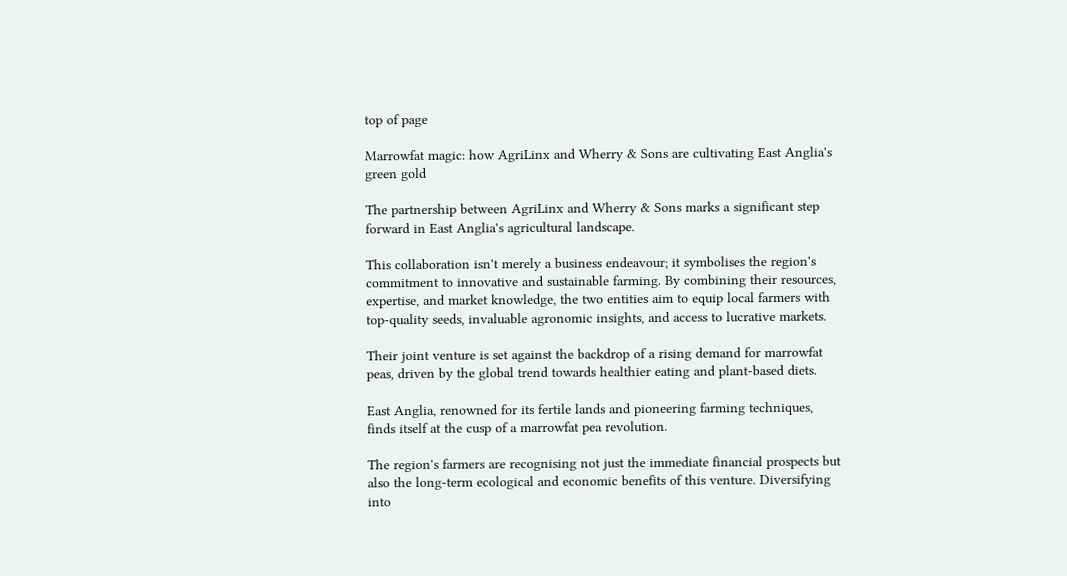top of page

Marrowfat magic: how AgriLinx and Wherry & Sons are cultivating East Anglia's green gold

The partnership between AgriLinx and Wherry & Sons marks a significant step forward in East Anglia's agricultural landscape.

This collaboration isn't merely a business endeavour; it symbolises the region's commitment to innovative and sustainable farming. By combining their resources, expertise, and market knowledge, the two entities aim to equip local farmers with top-quality seeds, invaluable agronomic insights, and access to lucrative markets.

Their joint venture is set against the backdrop of a rising demand for marrowfat peas, driven by the global trend towards healthier eating and plant-based diets.

East Anglia, renowned for its fertile lands and pioneering farming techniques, finds itself at the cusp of a marrowfat pea revolution.

The region's farmers are recognising not just the immediate financial prospects but also the long-term ecological and economic benefits of this venture. Diversifying into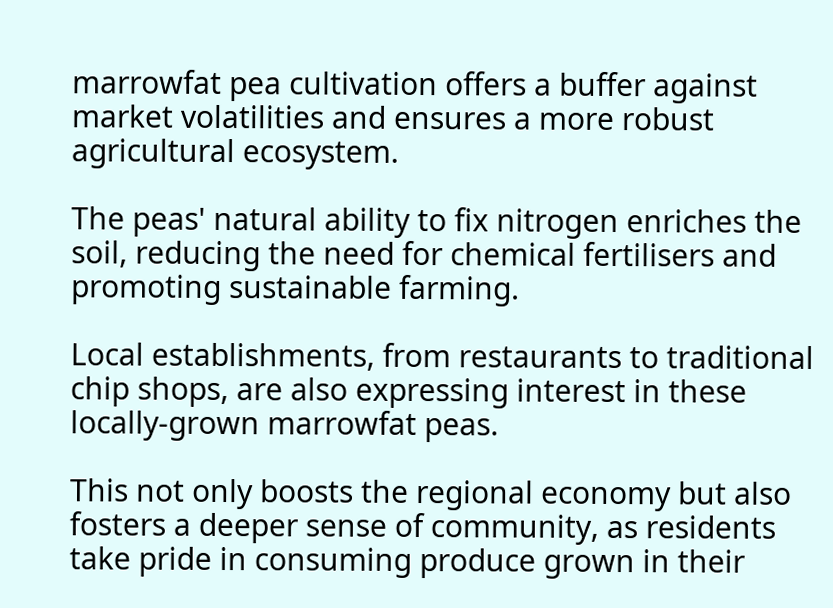marrowfat pea cultivation offers a buffer against market volatilities and ensures a more robust agricultural ecosystem.

The peas' natural ability to fix nitrogen enriches the soil, reducing the need for chemical fertilisers and promoting sustainable farming.

Local establishments, from restaurants to traditional chip shops, are also expressing interest in these locally-grown marrowfat peas.

This not only boosts the regional economy but also fosters a deeper sense of community, as residents take pride in consuming produce grown in their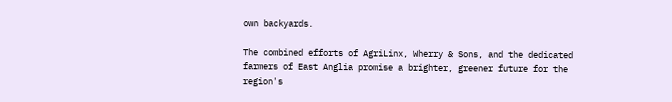own backyards.

The combined efforts of AgriLinx, Wherry & Sons, and the dedicated farmers of East Anglia promise a brighter, greener future for the region's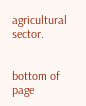agricultural sector.


bottom of page